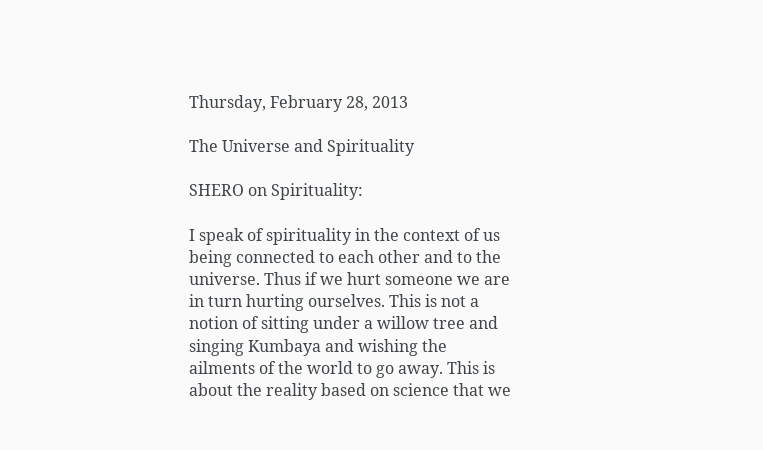Thursday, February 28, 2013

The Universe and Spirituality

SHERO on Spirituality:

I speak of spirituality in the context of us being connected to each other and to the universe. Thus if we hurt someone we are in turn hurting ourselves. This is not a notion of sitting under a willow tree and singing Kumbaya and wishing the ailments of the world to go away. This is about the reality based on science that we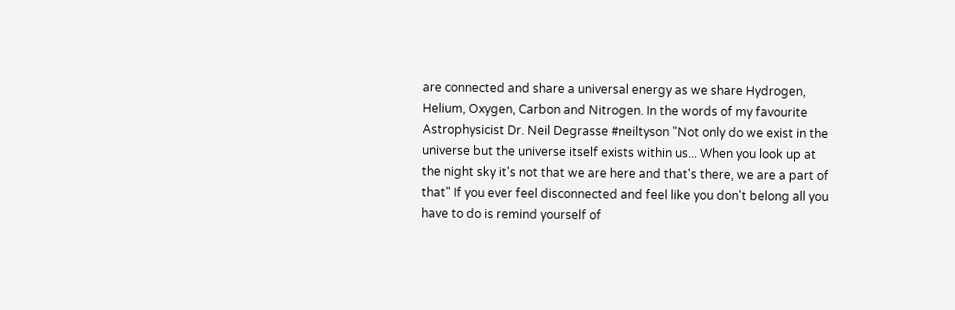are connected and share a universal energy as we share Hydrogen, Helium, Oxygen, Carbon and Nitrogen. In the words of my favourite Astrophysicist Dr. Neil Degrasse #neiltyson "Not only do we exist in the universe but the universe itself exists within us... When you look up at the night sky it's not that we are here and that's there, we are a part of that" If you ever feel disconnected and feel like you don't belong all you have to do is remind yourself of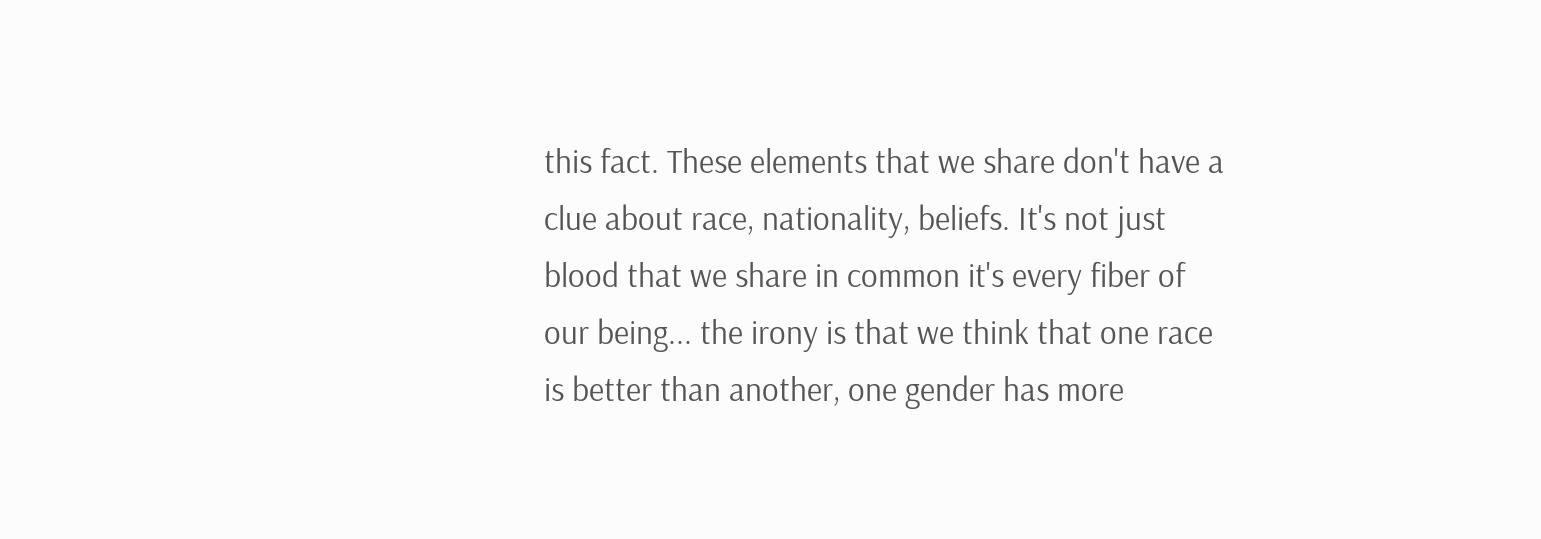this fact. These elements that we share don't have a clue about race, nationality, beliefs. It's not just blood that we share in common it's every fiber of our being... the irony is that we think that one race is better than another, one gender has more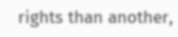rights than another,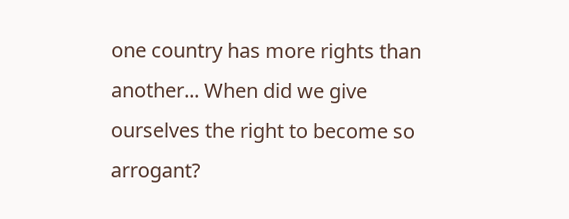one country has more rights than another... When did we give ourselves the right to become so arrogant?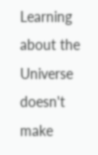Learning about the Universe doesn't make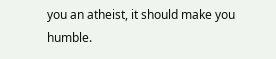you an atheist, it should make you humble.